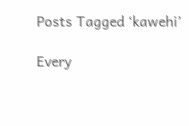Posts Tagged ‘kawehi’

Every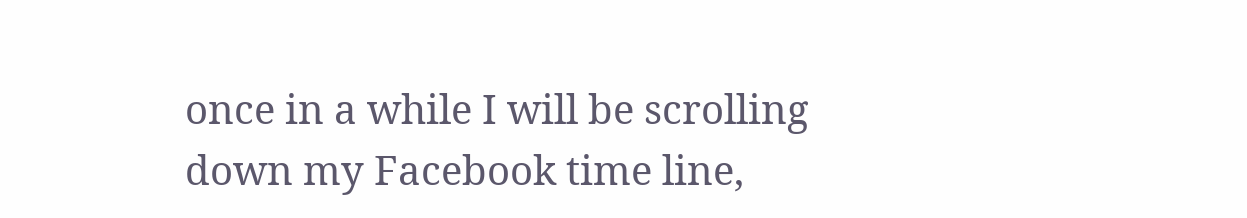once in a while I will be scrolling down my Facebook time line,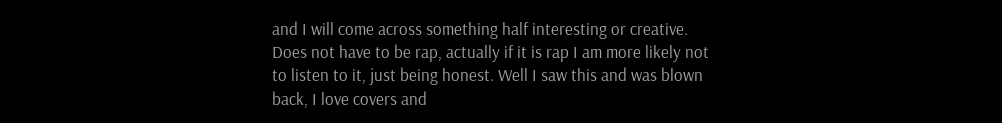and I will come across something half interesting or creative. Does not have to be rap, actually if it is rap I am more likely not to listen to it, just being honest. Well I saw this and was blown back, I love covers and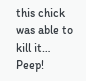this chick was able to kill it… Peep!